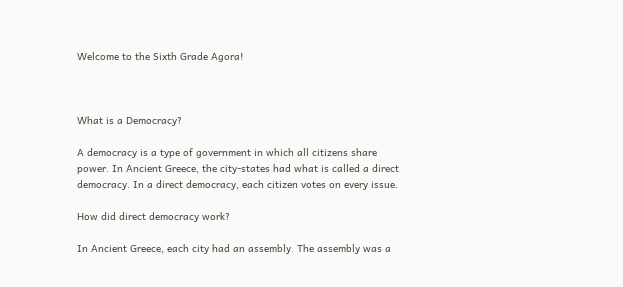Welcome to the Sixth Grade Agora!



What is a Democracy?

A democracy is a type of government in which all citizens share power. In Ancient Greece, the city-states had what is called a direct democracy. In a direct democracy, each citizen votes on every issue.

How did direct democracy work?

In Ancient Greece, each city had an assembly. The assembly was a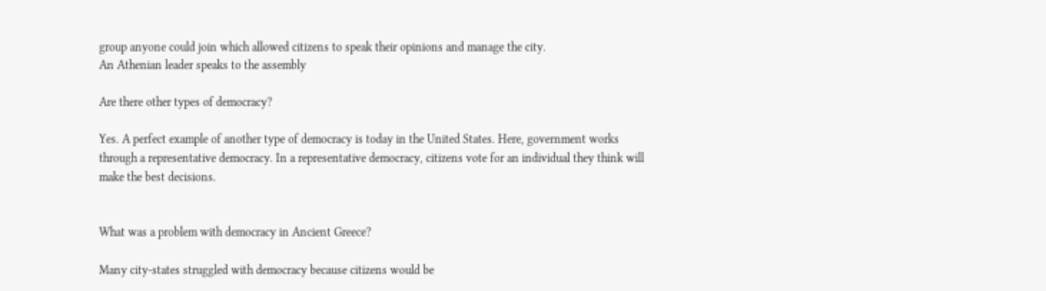group anyone could join which allowed citizens to speak their opinions and manage the city.
An Athenian leader speaks to the assembly

Are there other types of democracy?

Yes. A perfect example of another type of democracy is today in the United States. Here, government works through a representative democracy. In a representative democracy, citizens vote for an individual they think will make the best decisions.


What was a problem with democracy in Ancient Greece?

Many city-states struggled with democracy because citizens would be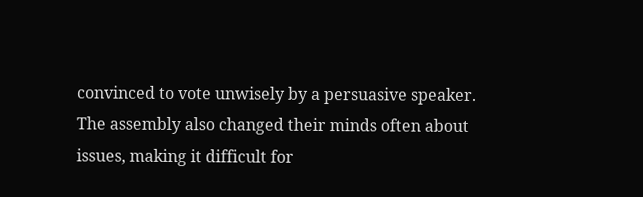convinced to vote unwisely by a persuasive speaker. The assembly also changed their minds often about issues, making it difficult for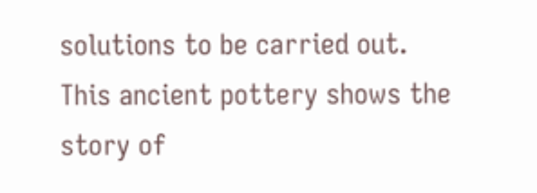solutions to be carried out.
This ancient pottery shows the story of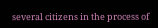several citizens in the process of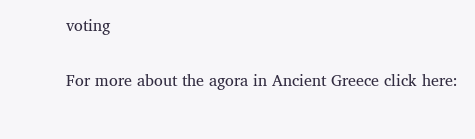voting

For more about the agora in Ancient Greece click here: